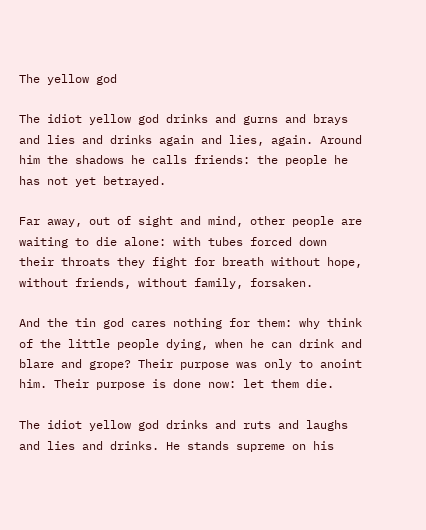The yellow god

The idiot yellow god drinks and gurns and brays and lies and drinks again and lies, again. Around him the shadows he calls friends: the people he has not yet betrayed.

Far away, out of sight and mind, other people are waiting to die alone: with tubes forced down their throats they fight for breath without hope, without friends, without family, forsaken.

And the tin god cares nothing for them: why think of the little people dying, when he can drink and blare and grope? Their purpose was only to anoint him. Their purpose is done now: let them die.

The idiot yellow god drinks and ruts and laughs and lies and drinks. He stands supreme on his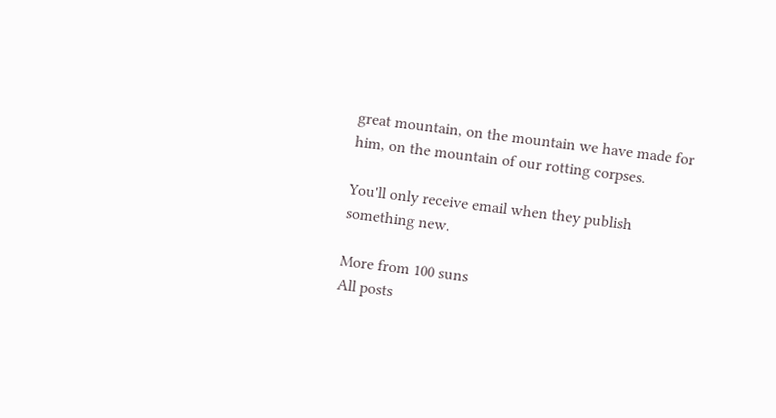great mountain, on the mountain we have made for him, on the mountain of our rotting corpses.

You'll only receive email when they publish something new.

More from 100 suns
All posts